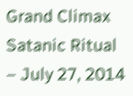Grand Climax Satanic Ritual – July 27, 2014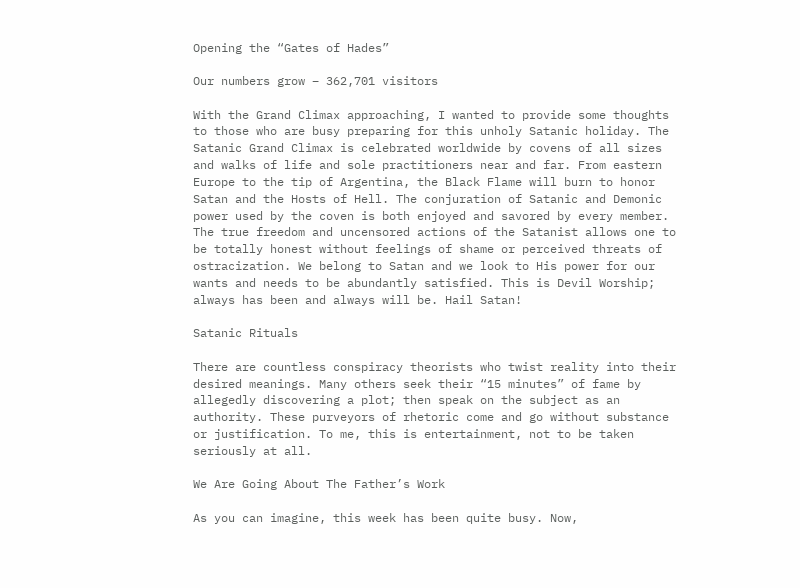Opening the “Gates of Hades”

Our numbers grow – 362,701 visitors

With the Grand Climax approaching, I wanted to provide some thoughts to those who are busy preparing for this unholy Satanic holiday. The Satanic Grand Climax is celebrated worldwide by covens of all sizes and walks of life and sole practitioners near and far. From eastern Europe to the tip of Argentina, the Black Flame will burn to honor Satan and the Hosts of Hell. The conjuration of Satanic and Demonic power used by the coven is both enjoyed and savored by every member. The true freedom and uncensored actions of the Satanist allows one to be totally honest without feelings of shame or perceived threats of ostracization. We belong to Satan and we look to His power for our wants and needs to be abundantly satisfied. This is Devil Worship; always has been and always will be. Hail Satan!

Satanic Rituals

There are countless conspiracy theorists who twist reality into their desired meanings. Many others seek their “15 minutes” of fame by allegedly discovering a plot; then speak on the subject as an authority. These purveyors of rhetoric come and go without substance or justification. To me, this is entertainment, not to be taken seriously at all.

We Are Going About The Father’s Work

As you can imagine, this week has been quite busy. Now,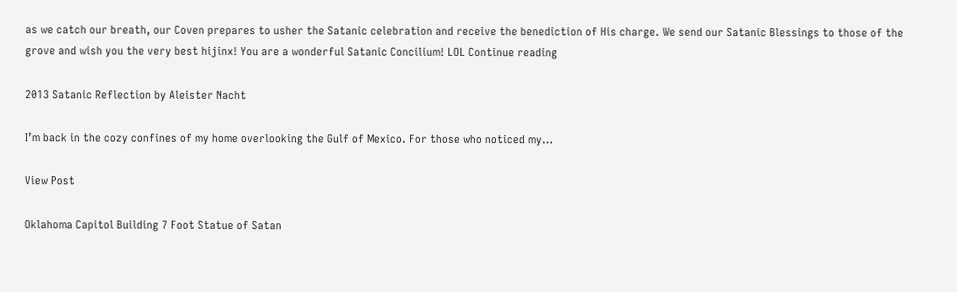as we catch our breath, our Coven prepares to usher the Satanic celebration and receive the benediction of His charge. We send our Satanic Blessings to those of the grove and wish you the very best hijinx! You are a wonderful Satanic Concilium! LOL Continue reading

2013 Satanic Reflection by Aleister Nacht

I’m back in the cozy confines of my home overlooking the Gulf of Mexico. For those who noticed my…

View Post

Oklahoma Capitol Building 7 Foot Statue of Satan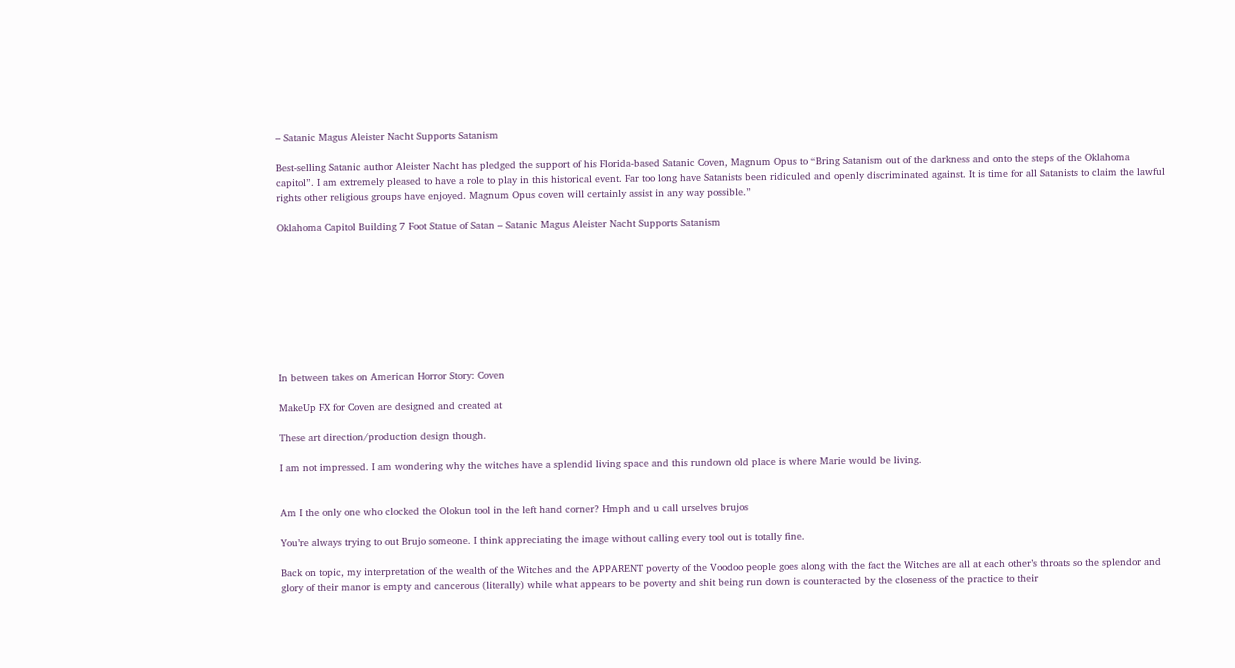– Satanic Magus Aleister Nacht Supports Satanism

Best-selling Satanic author Aleister Nacht has pledged the support of his Florida-based Satanic Coven, Magnum Opus to “Bring Satanism out of the darkness and onto the steps of the Oklahoma capitol”. I am extremely pleased to have a role to play in this historical event. Far too long have Satanists been ridiculed and openly discriminated against. It is time for all Satanists to claim the lawful rights other religious groups have enjoyed. Magnum Opus coven will certainly assist in any way possible.”

Oklahoma Capitol Building 7 Foot Statue of Satan – Satanic Magus Aleister Nacht Supports Satanism









In between takes on American Horror Story: Coven

MakeUp FX for Coven are designed and created at

These art direction/production design though.

I am not impressed. I am wondering why the witches have a splendid living space and this rundown old place is where Marie would be living.


Am I the only one who clocked the Olokun tool in the left hand corner? Hmph and u call urselves brujos

You’re always trying to out Brujo someone. I think appreciating the image without calling every tool out is totally fine.

Back on topic, my interpretation of the wealth of the Witches and the APPARENT poverty of the Voodoo people goes along with the fact the Witches are all at each other’s throats so the splendor and glory of their manor is empty and cancerous (literally) while what appears to be poverty and shit being run down is counteracted by the closeness of the practice to their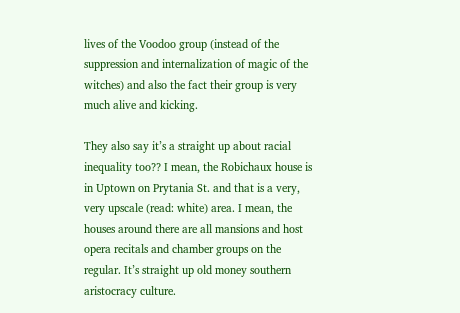lives of the Voodoo group (instead of the suppression and internalization of magic of the witches) and also the fact their group is very much alive and kicking.

They also say it’s a straight up about racial inequality too?? I mean, the Robichaux house is in Uptown on Prytania St. and that is a very, very upscale (read: white) area. I mean, the houses around there are all mansions and host opera recitals and chamber groups on the regular. It’s straight up old money southern aristocracy culture.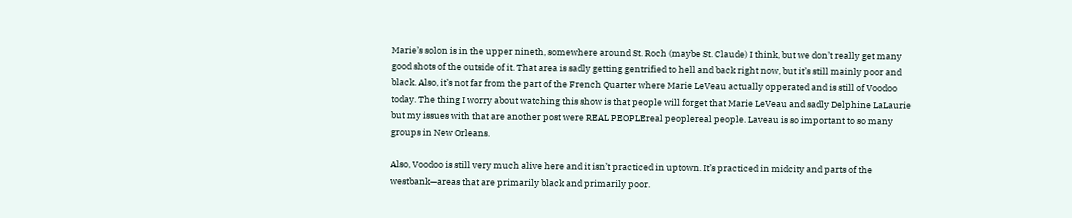Marie’s solon is in the upper nineth, somewhere around St. Roch (maybe St. Claude) I think, but we don’t really get many good shots of the outside of it. That area is sadly getting gentrified to hell and back right now, but it’s still mainly poor and black. Also, it’s not far from the part of the French Quarter where Marie LeVeau actually opperated and is still of Voodoo today. The thing I worry about watching this show is that people will forget that Marie LeVeau and sadly Delphine LaLaurie but my issues with that are another post were REAL PEOPLEreal peoplereal people. Laveau is so important to so many groups in New Orleans.

Also, Voodoo is still very much alive here and it isn’t practiced in uptown. It’s practiced in midcity and parts of the westbank—areas that are primarily black and primarily poor.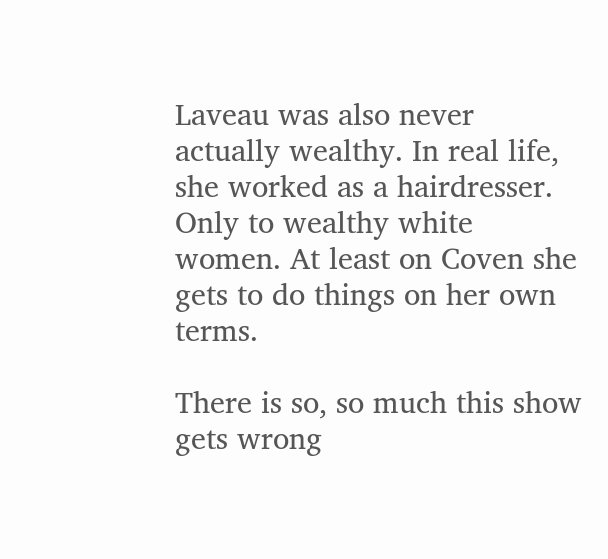Laveau was also never actually wealthy. In real life, she worked as a hairdresser. Only to wealthy white women. At least on Coven she gets to do things on her own terms.

There is so, so much this show gets wrong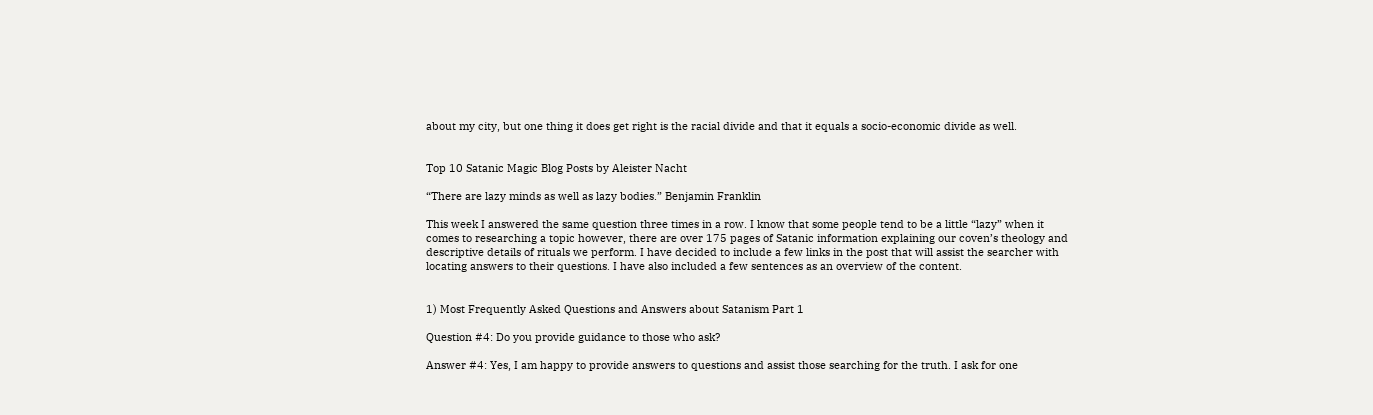about my city, but one thing it does get right is the racial divide and that it equals a socio-economic divide as well.


Top 10 Satanic Magic Blog Posts by Aleister Nacht

“There are lazy minds as well as lazy bodies.” Benjamin Franklin

This week I answered the same question three times in a row. I know that some people tend to be a little “lazy” when it comes to researching a topic however, there are over 175 pages of Satanic information explaining our coven’s theology and descriptive details of rituals we perform. I have decided to include a few links in the post that will assist the searcher with locating answers to their questions. I have also included a few sentences as an overview of the content.


1) Most Frequently Asked Questions and Answers about Satanism Part 1

Question #4: Do you provide guidance to those who ask?

Answer #4: Yes, I am happy to provide answers to questions and assist those searching for the truth. I ask for one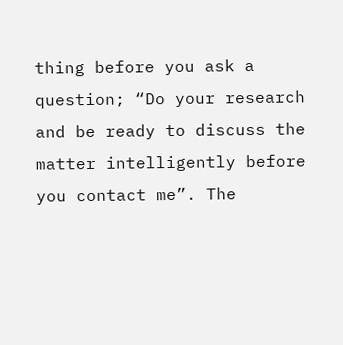thing before you ask a question; “Do your research and be ready to discuss the matter intelligently before you contact me”. The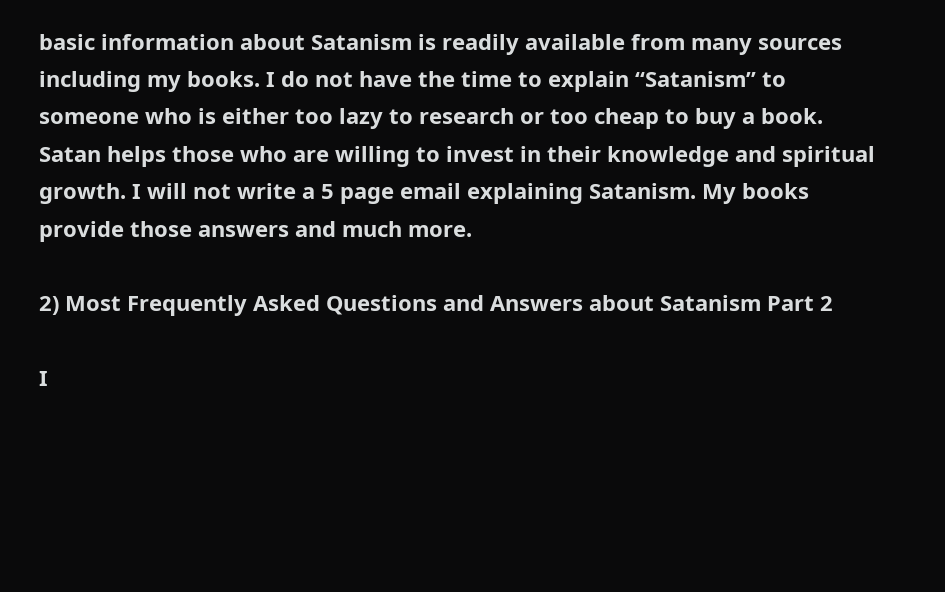basic information about Satanism is readily available from many sources including my books. I do not have the time to explain “Satanism” to someone who is either too lazy to research or too cheap to buy a book. Satan helps those who are willing to invest in their knowledge and spiritual growth. I will not write a 5 page email explaining Satanism. My books provide those answers and much more.

2) Most Frequently Asked Questions and Answers about Satanism Part 2

I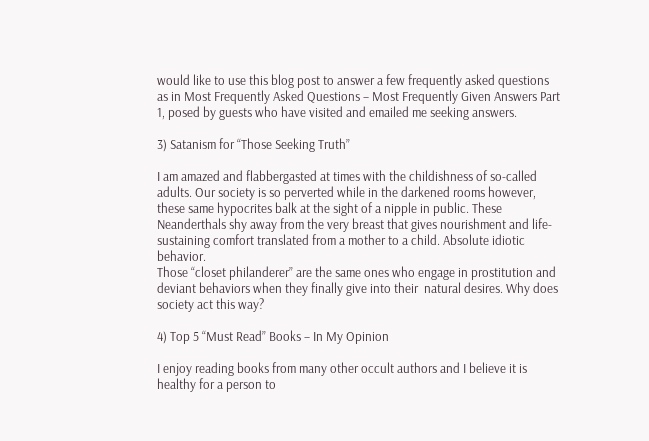would like to use this blog post to answer a few frequently asked questions as in Most Frequently Asked Questions – Most Frequently Given Answers Part 1, posed by guests who have visited and emailed me seeking answers.

3) Satanism for “Those Seeking Truth”

I am amazed and flabbergasted at times with the childishness of so-called adults. Our society is so perverted while in the darkened rooms however, these same hypocrites balk at the sight of a nipple in public. These Neanderthals shy away from the very breast that gives nourishment and life-sustaining comfort translated from a mother to a child. Absolute idiotic behavior.
Those “closet philanderer” are the same ones who engage in prostitution and deviant behaviors when they finally give into their  natural desires. Why does society act this way?

4) Top 5 “Must Read” Books – In My Opinion

I enjoy reading books from many other occult authors and I believe it is healthy for a person to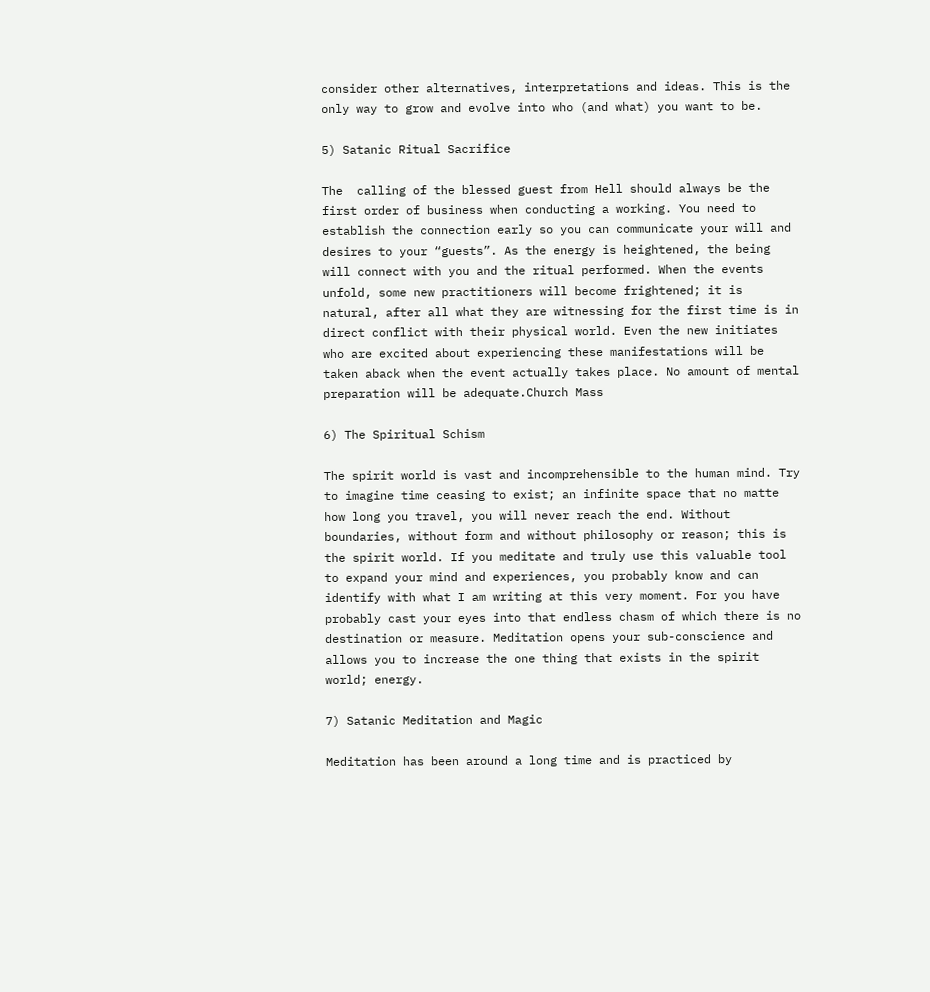consider other alternatives, interpretations and ideas. This is the only way to grow and evolve into who (and what) you want to be.

5) Satanic Ritual Sacrifice

The  calling of the blessed guest from Hell should always be the first order of business when conducting a working. You need to establish the connection early so you can communicate your will and desires to your “guests”. As the energy is heightened, the being will connect with you and the ritual performed. When the events unfold, some new practitioners will become frightened; it is natural, after all what they are witnessing for the first time is in direct conflict with their physical world. Even the new initiates who are excited about experiencing these manifestations will be taken aback when the event actually takes place. No amount of mental preparation will be adequate.Church Mass

6) The Spiritual Schism

The spirit world is vast and incomprehensible to the human mind. Try to imagine time ceasing to exist; an infinite space that no matte how long you travel, you will never reach the end. Without boundaries, without form and without philosophy or reason; this is the spirit world. If you meditate and truly use this valuable tool to expand your mind and experiences, you probably know and can identify with what I am writing at this very moment. For you have probably cast your eyes into that endless chasm of which there is no destination or measure. Meditation opens your sub-conscience and allows you to increase the one thing that exists in the spirit world; energy.

7) Satanic Meditation and Magic

Meditation has been around a long time and is practiced by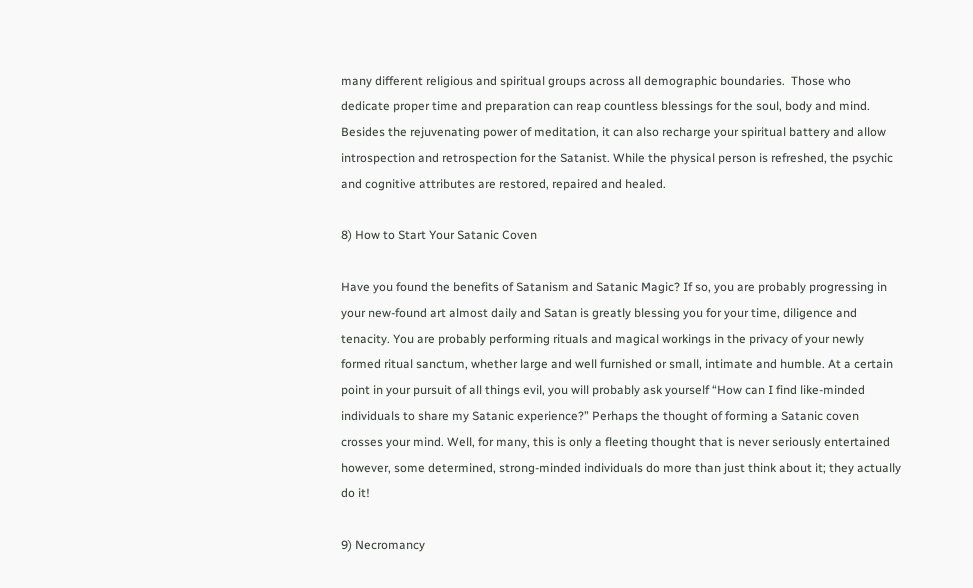many different religious and spiritual groups across all demographic boundaries.  Those who dedicate proper time and preparation can reap countless blessings for the soul, body and mind. Besides the rejuvenating power of meditation, it can also recharge your spiritual battery and allow introspection and retrospection for the Satanist. While the physical person is refreshed, the psychic and cognitive attributes are restored, repaired and healed.

8) How to Start Your Satanic Coven

Have you found the benefits of Satanism and Satanic Magic? If so, you are probably progressing in your new-found art almost daily and Satan is greatly blessing you for your time, diligence and tenacity. You are probably performing rituals and magical workings in the privacy of your newly formed ritual sanctum, whether large and well furnished or small, intimate and humble. At a certain point in your pursuit of all things evil, you will probably ask yourself “How can I find like-minded individuals to share my Satanic experience?” Perhaps the thought of forming a Satanic coven crosses your mind. Well, for many, this is only a fleeting thought that is never seriously entertained however, some determined, strong-minded individuals do more than just think about it; they actually do it!

9) Necromancy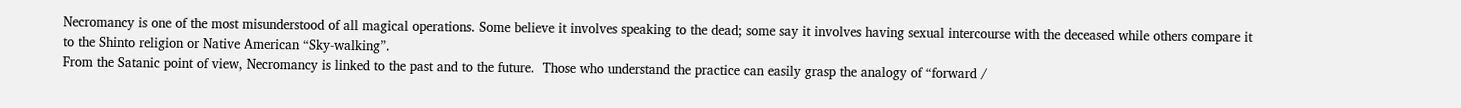Necromancy is one of the most misunderstood of all magical operations. Some believe it involves speaking to the dead; some say it involves having sexual intercourse with the deceased while others compare it to the Shinto religion or Native American “Sky-walking”.
From the Satanic point of view, Necromancy is linked to the past and to the future.  Those who understand the practice can easily grasp the analogy of “forward /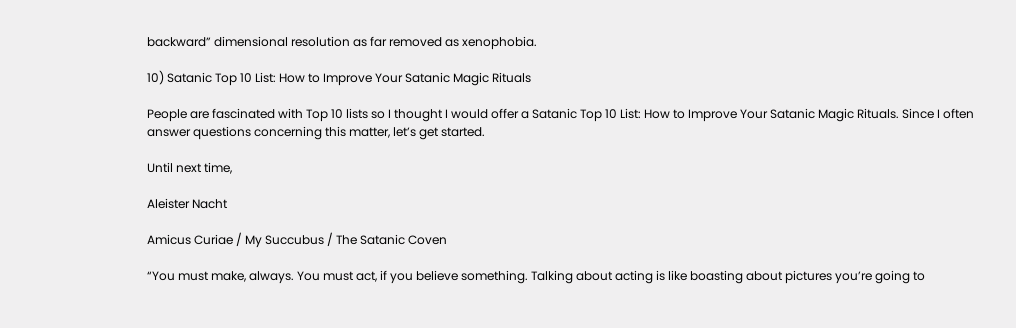backward” dimensional resolution as far removed as xenophobia.

10) Satanic Top 10 List: How to Improve Your Satanic Magic Rituals

People are fascinated with Top 10 lists so I thought I would offer a Satanic Top 10 List: How to Improve Your Satanic Magic Rituals. Since I often answer questions concerning this matter, let’s get started.

Until next time,

Aleister Nacht

Amicus Curiae / My Succubus / The Satanic Coven

“You must make, always. You must act, if you believe something. Talking about acting is like boasting about pictures you’re going to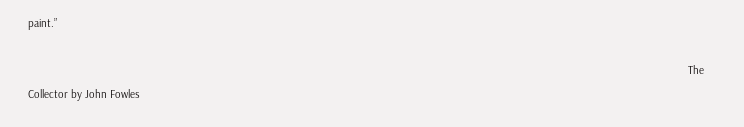paint.”

                                                                                                                                                                                                                            The Collector by John Fowles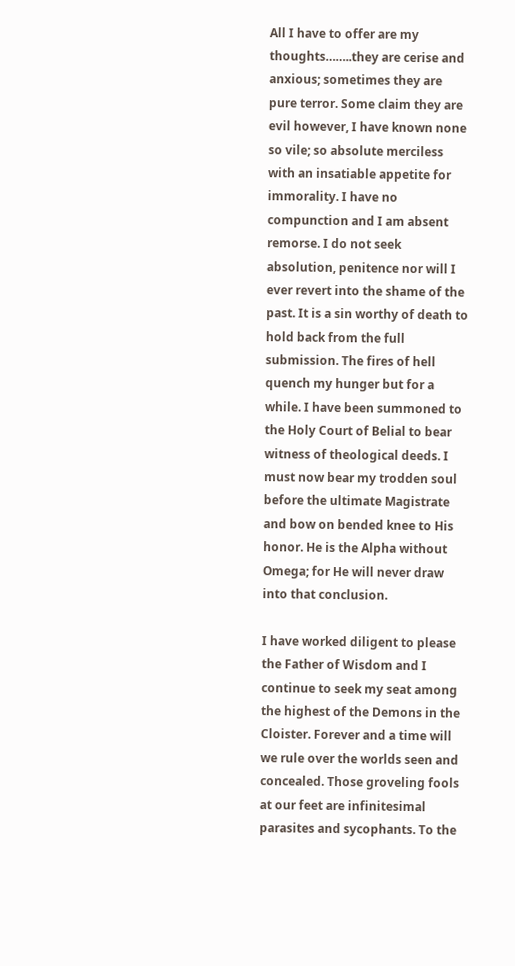All I have to offer are my thoughts……..they are cerise and anxious; sometimes they are pure terror. Some claim they are evil however, I have known none so vile; so absolute merciless with an insatiable appetite for immorality. I have no compunction and I am absent remorse. I do not seek absolution, penitence nor will I ever revert into the shame of the past. It is a sin worthy of death to hold back from the full submission. The fires of hell quench my hunger but for a while. I have been summoned to the Holy Court of Belial to bear witness of theological deeds. I must now bear my trodden soul before the ultimate Magistrate and bow on bended knee to His honor. He is the Alpha without Omega; for He will never draw into that conclusion.

I have worked diligent to please the Father of Wisdom and I continue to seek my seat among the highest of the Demons in the Cloister. Forever and a time will we rule over the worlds seen and concealed. Those groveling fools at our feet are infinitesimal parasites and sycophants. To the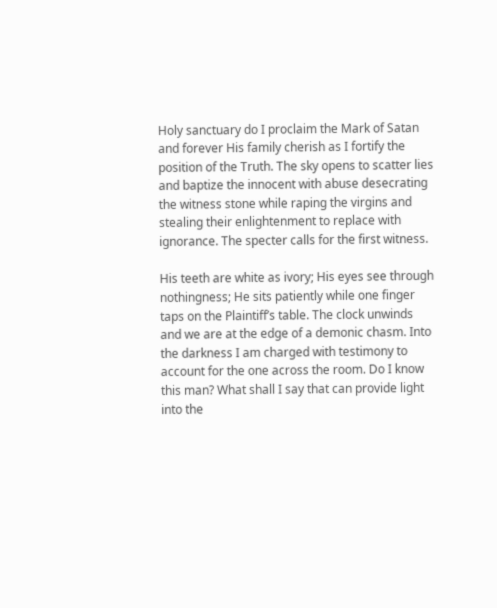Holy sanctuary do I proclaim the Mark of Satan and forever His family cherish as I fortify the position of the Truth. The sky opens to scatter lies and baptize the innocent with abuse desecrating the witness stone while raping the virgins and stealing their enlightenment to replace with ignorance. The specter calls for the first witness.

His teeth are white as ivory; His eyes see through nothingness; He sits patiently while one finger taps on the Plaintiff’s table. The clock unwinds and we are at the edge of a demonic chasm. Into the darkness I am charged with testimony to account for the one across the room. Do I know this man? What shall I say that can provide light into the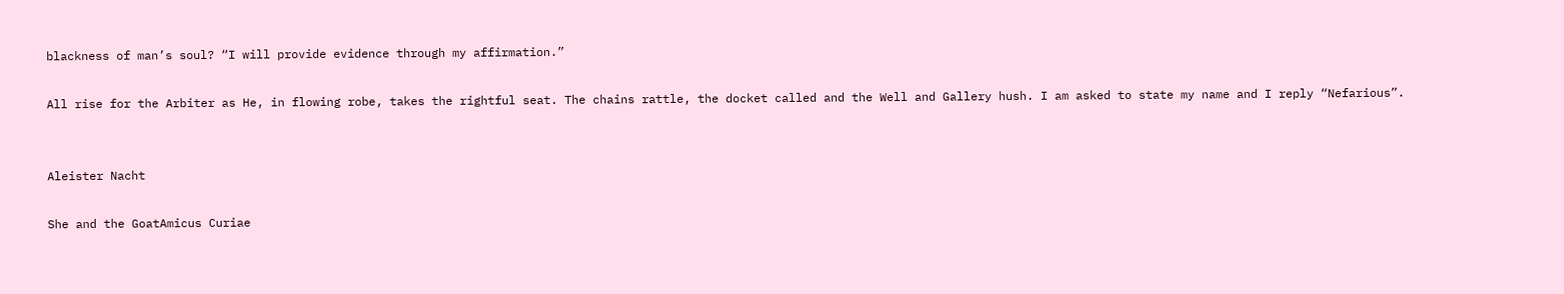blackness of man’s soul? “I will provide evidence through my affirmation.”

All rise for the Arbiter as He, in flowing robe, takes the rightful seat. The chains rattle, the docket called and the Well and Gallery hush. I am asked to state my name and I reply “Nefarious”.

                                                                                                                                                                                                                                   Aleister Nacht

She and the GoatAmicus Curiae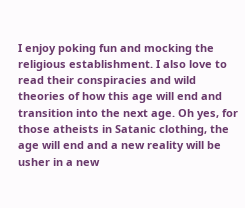I enjoy poking fun and mocking the religious establishment. I also love to read their conspiracies and wild theories of how this age will end and transition into the next age. Oh yes, for those atheists in Satanic clothing, the age will end and a new reality will be usher in a new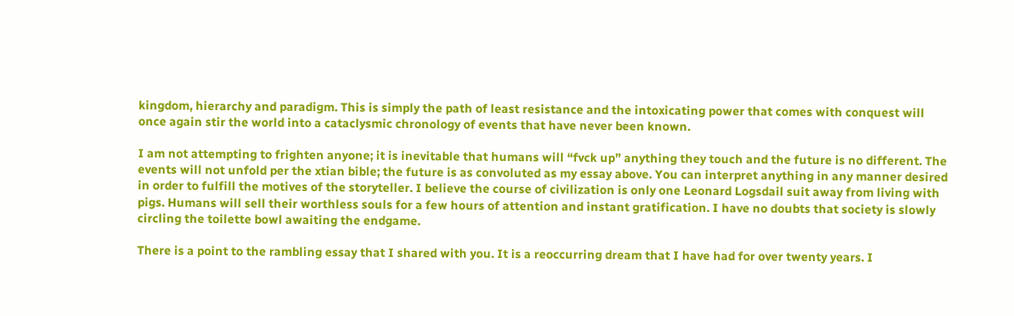kingdom, hierarchy and paradigm. This is simply the path of least resistance and the intoxicating power that comes with conquest will once again stir the world into a cataclysmic chronology of events that have never been known.

I am not attempting to frighten anyone; it is inevitable that humans will “fvck up” anything they touch and the future is no different. The events will not unfold per the xtian bible; the future is as convoluted as my essay above. You can interpret anything in any manner desired in order to fulfill the motives of the storyteller. I believe the course of civilization is only one Leonard Logsdail suit away from living with pigs. Humans will sell their worthless souls for a few hours of attention and instant gratification. I have no doubts that society is slowly circling the toilette bowl awaiting the endgame.

There is a point to the rambling essay that I shared with you. It is a reoccurring dream that I have had for over twenty years. I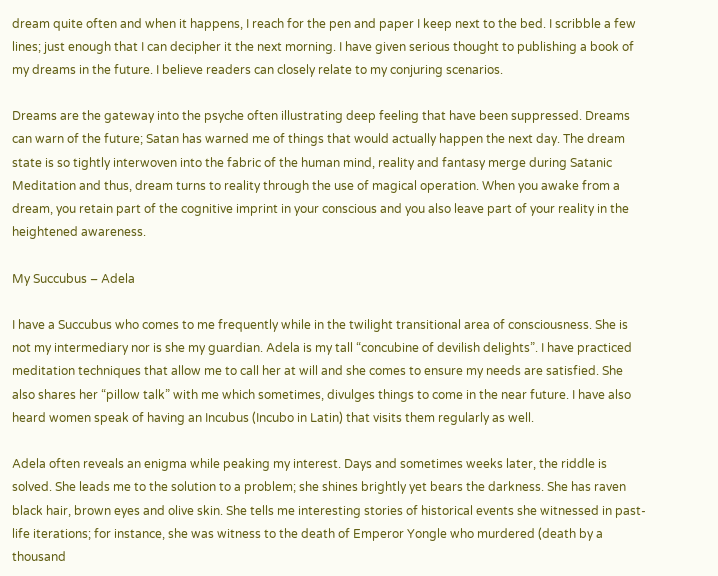dream quite often and when it happens, I reach for the pen and paper I keep next to the bed. I scribble a few lines; just enough that I can decipher it the next morning. I have given serious thought to publishing a book of my dreams in the future. I believe readers can closely relate to my conjuring scenarios.

Dreams are the gateway into the psyche often illustrating deep feeling that have been suppressed. Dreams can warn of the future; Satan has warned me of things that would actually happen the next day. The dream state is so tightly interwoven into the fabric of the human mind, reality and fantasy merge during Satanic Meditation and thus, dream turns to reality through the use of magical operation. When you awake from a dream, you retain part of the cognitive imprint in your conscious and you also leave part of your reality in the heightened awareness.

My Succubus – Adela

I have a Succubus who comes to me frequently while in the twilight transitional area of consciousness. She is not my intermediary nor is she my guardian. Adela is my tall “concubine of devilish delights”. I have practiced meditation techniques that allow me to call her at will and she comes to ensure my needs are satisfied. She also shares her “pillow talk” with me which sometimes, divulges things to come in the near future. I have also heard women speak of having an Incubus (Incubo in Latin) that visits them regularly as well.

Adela often reveals an enigma while peaking my interest. Days and sometimes weeks later, the riddle is solved. She leads me to the solution to a problem; she shines brightly yet bears the darkness. She has raven black hair, brown eyes and olive skin. She tells me interesting stories of historical events she witnessed in past-life iterations; for instance, she was witness to the death of Emperor Yongle who murdered (death by a thousand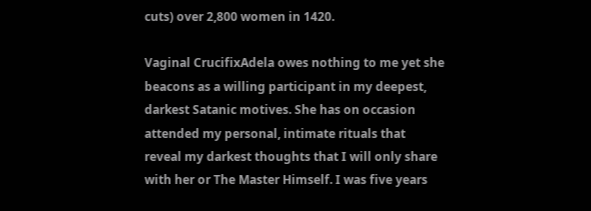cuts) over 2,800 women in 1420.

Vaginal CrucifixAdela owes nothing to me yet she beacons as a willing participant in my deepest, darkest Satanic motives. She has on occasion attended my personal, intimate rituals that reveal my darkest thoughts that I will only share with her or The Master Himself. I was five years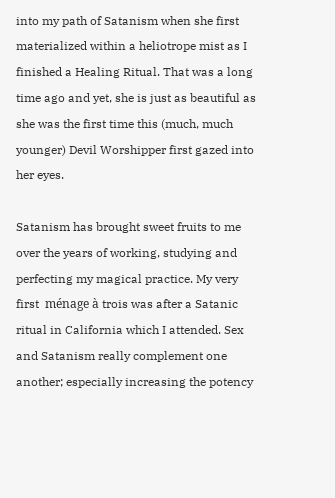into my path of Satanism when she first materialized within a heliotrope mist as I finished a Healing Ritual. That was a long time ago and yet, she is just as beautiful as she was the first time this (much, much younger) Devil Worshipper first gazed into her eyes.

Satanism has brought sweet fruits to me over the years of working, studying and perfecting my magical practice. My very first  ménage à trois was after a Satanic ritual in California which I attended. Sex and Satanism really complement one another; especially increasing the potency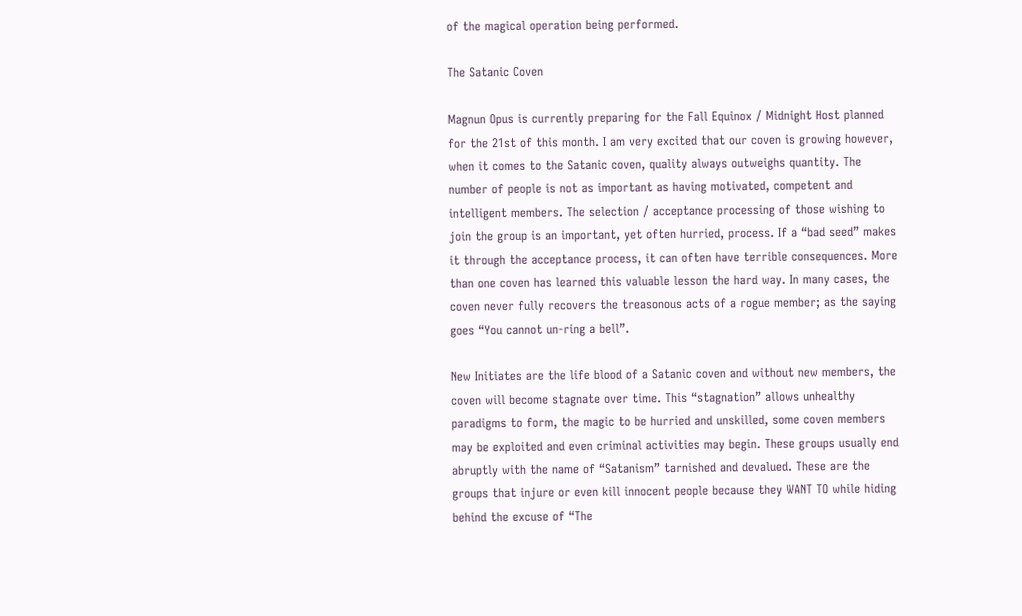of the magical operation being performed.

The Satanic Coven

Magnun Opus is currently preparing for the Fall Equinox / Midnight Host planned for the 21st of this month. I am very excited that our coven is growing however, when it comes to the Satanic coven, quality always outweighs quantity. The number of people is not as important as having motivated, competent and intelligent members. The selection / acceptance processing of those wishing to join the group is an important, yet often hurried, process. If a “bad seed” makes it through the acceptance process, it can often have terrible consequences. More than one coven has learned this valuable lesson the hard way. In many cases, the coven never fully recovers the treasonous acts of a rogue member; as the saying goes “You cannot un-ring a bell”.

New Initiates are the life blood of a Satanic coven and without new members, the coven will become stagnate over time. This “stagnation” allows unhealthy paradigms to form, the magic to be hurried and unskilled, some coven members may be exploited and even criminal activities may begin. These groups usually end abruptly with the name of “Satanism” tarnished and devalued. These are the groups that injure or even kill innocent people because they WANT TO while hiding behind the excuse of “The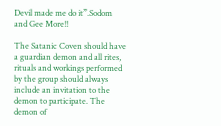Devil made me do it”.Sodom and Gee More!!

The Satanic Coven should have a guardian demon and all rites, rituals and workings performed by the group should always include an invitation to the demon to participate. The demon of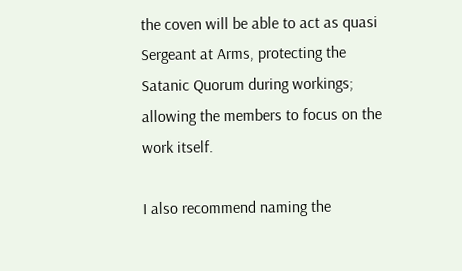the coven will be able to act as quasi Sergeant at Arms, protecting the Satanic Quorum during workings; allowing the members to focus on the work itself.

I also recommend naming the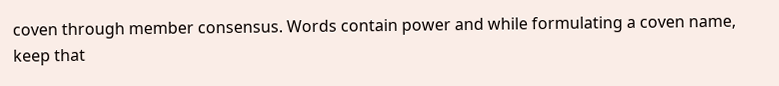coven through member consensus. Words contain power and while formulating a coven name, keep that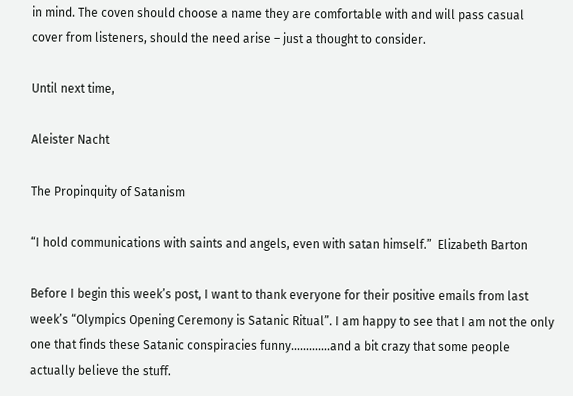in mind. The coven should choose a name they are comfortable with and will pass casual cover from listeners, should the need arise – just a thought to consider.

Until next time,

Aleister Nacht

The Propinquity of Satanism

“I hold communications with saints and angels, even with satan himself.”  Elizabeth Barton

Before I begin this week’s post, I want to thank everyone for their positive emails from last week’s “Olympics Opening Ceremony is Satanic Ritual”. I am happy to see that I am not the only one that finds these Satanic conspiracies funny………….and a bit crazy that some people actually believe the stuff.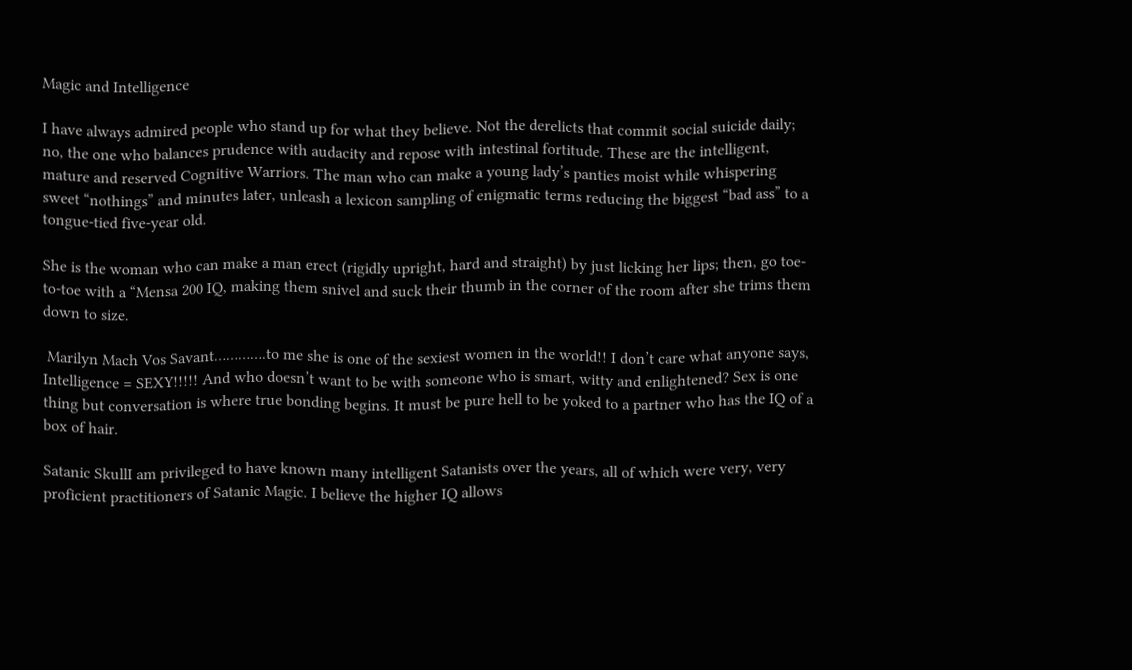Magic and Intelligence

I have always admired people who stand up for what they believe. Not the derelicts that commit social suicide daily; no, the one who balances prudence with audacity and repose with intestinal fortitude. These are the intelligent, mature and reserved Cognitive Warriors. The man who can make a young lady’s panties moist while whispering sweet “nothings” and minutes later, unleash a lexicon sampling of enigmatic terms reducing the biggest “bad ass” to a tongue-tied five-year old.

She is the woman who can make a man erect (rigidly upright, hard and straight) by just licking her lips; then, go toe-to-toe with a “Mensa 200 IQ, making them snivel and suck their thumb in the corner of the room after she trims them down to size.

 Marilyn Mach Vos Savant………….to me she is one of the sexiest women in the world!! I don’t care what anyone says, Intelligence = SEXY!!!!! And who doesn’t want to be with someone who is smart, witty and enlightened? Sex is one thing but conversation is where true bonding begins. It must be pure hell to be yoked to a partner who has the IQ of a box of hair.

Satanic SkullI am privileged to have known many intelligent Satanists over the years, all of which were very, very proficient practitioners of Satanic Magic. I believe the higher IQ allows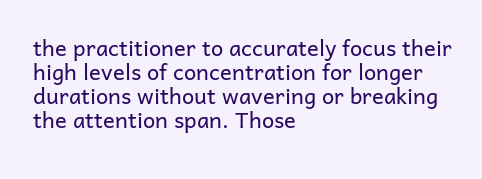the practitioner to accurately focus their high levels of concentration for longer durations without wavering or breaking the attention span. Those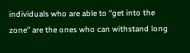individuals who are able to “get into the zone” are the ones who can withstand long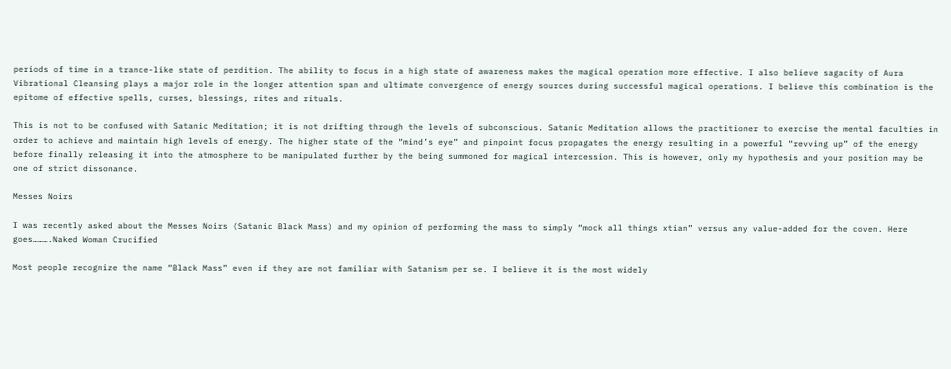periods of time in a trance-like state of perdition. The ability to focus in a high state of awareness makes the magical operation more effective. I also believe sagacity of Aura Vibrational Cleansing plays a major role in the longer attention span and ultimate convergence of energy sources during successful magical operations. I believe this combination is the epitome of effective spells, curses, blessings, rites and rituals.

This is not to be confused with Satanic Meditation; it is not drifting through the levels of subconscious. Satanic Meditation allows the practitioner to exercise the mental faculties in order to achieve and maintain high levels of energy. The higher state of the “mind’s eye” and pinpoint focus propagates the energy resulting in a powerful “revving up” of the energy before finally releasing it into the atmosphere to be manipulated further by the being summoned for magical intercession. This is however, only my hypothesis and your position may be one of strict dissonance.

Messes Noirs

I was recently asked about the Messes Noirs (Satanic Black Mass) and my opinion of performing the mass to simply “mock all things xtian” versus any value-added for the coven. Here goes……….Naked Woman Crucified

Most people recognize the name “Black Mass” even if they are not familiar with Satanism per se. I believe it is the most widely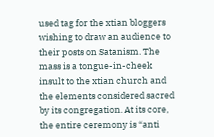used tag for the xtian bloggers wishing to draw an audience to their posts on Satanism. The mass is a tongue-in-cheek insult to the xtian church and the elements considered sacred by its congregation. At its core, the entire ceremony is “anti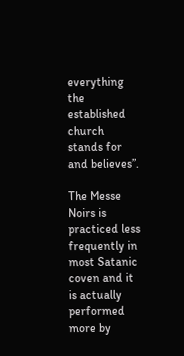everything the established church stands for and believes”.

The Messe Noirs is practiced less frequently in most Satanic coven and it is actually performed more by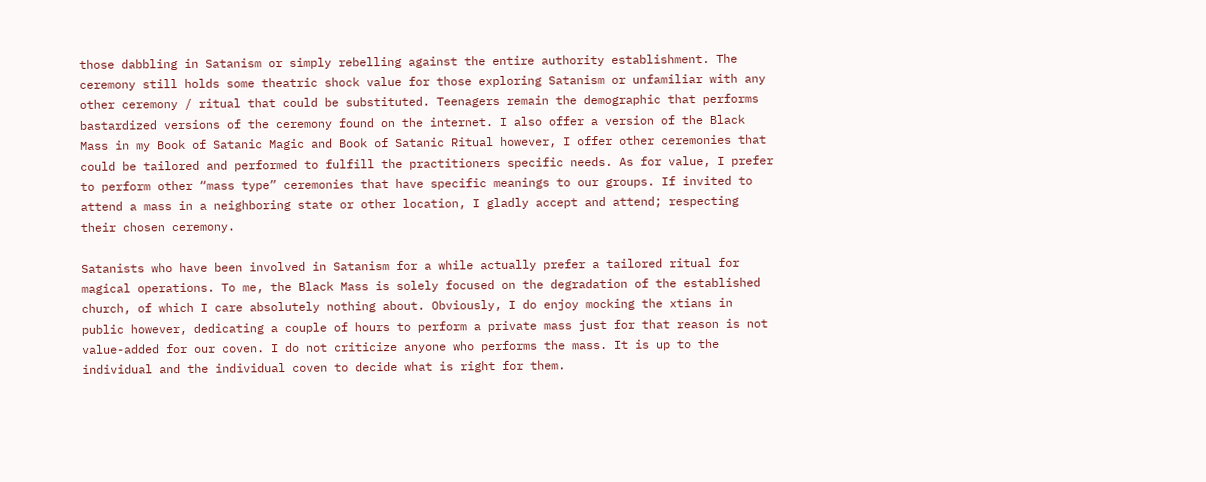those dabbling in Satanism or simply rebelling against the entire authority establishment. The ceremony still holds some theatric shock value for those exploring Satanism or unfamiliar with any other ceremony / ritual that could be substituted. Teenagers remain the demographic that performs bastardized versions of the ceremony found on the internet. I also offer a version of the Black Mass in my Book of Satanic Magic and Book of Satanic Ritual however, I offer other ceremonies that could be tailored and performed to fulfill the practitioners specific needs. As for value, I prefer to perform other “mass type” ceremonies that have specific meanings to our groups. If invited to attend a mass in a neighboring state or other location, I gladly accept and attend; respecting their chosen ceremony.

Satanists who have been involved in Satanism for a while actually prefer a tailored ritual for magical operations. To me, the Black Mass is solely focused on the degradation of the established church, of which I care absolutely nothing about. Obviously, I do enjoy mocking the xtians in public however, dedicating a couple of hours to perform a private mass just for that reason is not value-added for our coven. I do not criticize anyone who performs the mass. It is up to the individual and the individual coven to decide what is right for them.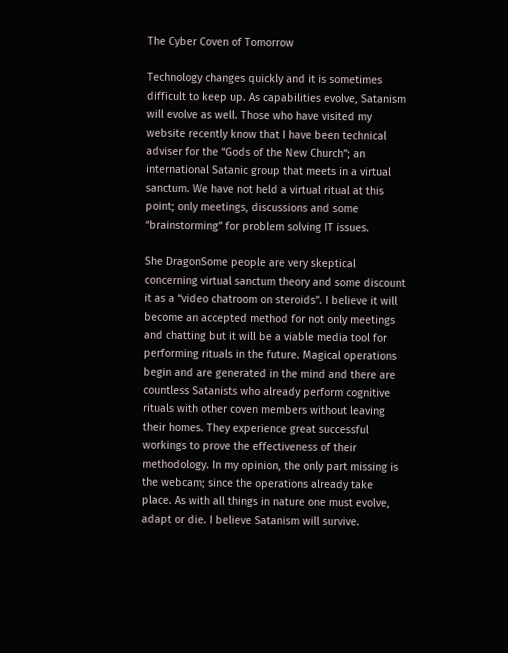The Cyber Coven of Tomorrow

Technology changes quickly and it is sometimes difficult to keep up. As capabilities evolve, Satanism will evolve as well. Those who have visited my website recently know that I have been technical adviser for the “Gods of the New Church”; an international Satanic group that meets in a virtual sanctum. We have not held a virtual ritual at this point; only meetings, discussions and some “brainstorming” for problem solving IT issues.

She DragonSome people are very skeptical concerning virtual sanctum theory and some discount it as a “video chatroom on steroids”. I believe it will become an accepted method for not only meetings and chatting but it will be a viable media tool for performing rituals in the future. Magical operations begin and are generated in the mind and there are countless Satanists who already perform cognitive rituals with other coven members without leaving their homes. They experience great successful workings to prove the effectiveness of their methodology. In my opinion, the only part missing is the webcam; since the operations already take place. As with all things in nature one must evolve, adapt or die. I believe Satanism will survive.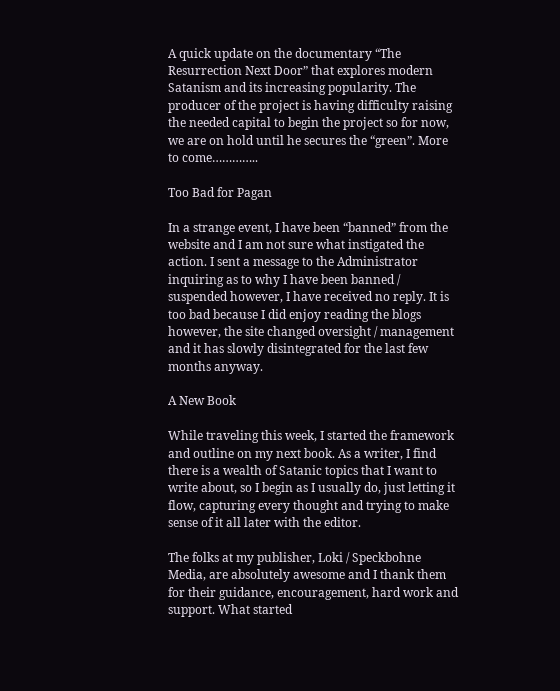A quick update on the documentary “The Resurrection Next Door” that explores modern Satanism and its increasing popularity. The producer of the project is having difficulty raising the needed capital to begin the project so for now, we are on hold until he secures the “green”. More to come…………..

Too Bad for Pagan

In a strange event, I have been “banned” from the website and I am not sure what instigated the action. I sent a message to the Administrator inquiring as to why I have been banned / suspended however, I have received no reply. It is too bad because I did enjoy reading the blogs however, the site changed oversight / management and it has slowly disintegrated for the last few months anyway.

A New Book

While traveling this week, I started the framework and outline on my next book. As a writer, I find there is a wealth of Satanic topics that I want to write about, so I begin as I usually do, just letting it flow, capturing every thought and trying to make sense of it all later with the editor.

The folks at my publisher, Loki / Speckbohne Media, are absolutely awesome and I thank them for their guidance, encouragement, hard work and support. What started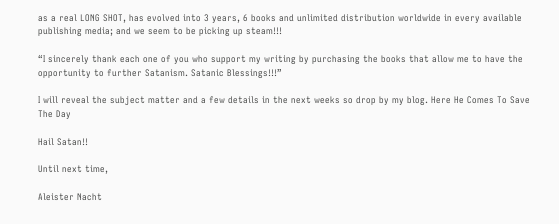as a real LONG SHOT, has evolved into 3 years, 6 books and unlimited distribution worldwide in every available publishing media; and we seem to be picking up steam!!!

“I sincerely thank each one of you who support my writing by purchasing the books that allow me to have the opportunity to further Satanism. Satanic Blessings!!!”

I will reveal the subject matter and a few details in the next weeks so drop by my blog. Here He Comes To Save The Day

Hail Satan!!

Until next time,

Aleister Nacht